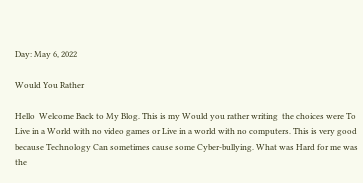Day: May 6, 2022

Would You Rather

Hello  Welcome Back to My Blog. This is my Would you rather writing  the choices were To Live in a World with no video games or Live in a world with no computers. This is very good because Technology Can sometimes cause some Cyber-bullying. What was Hard for me was the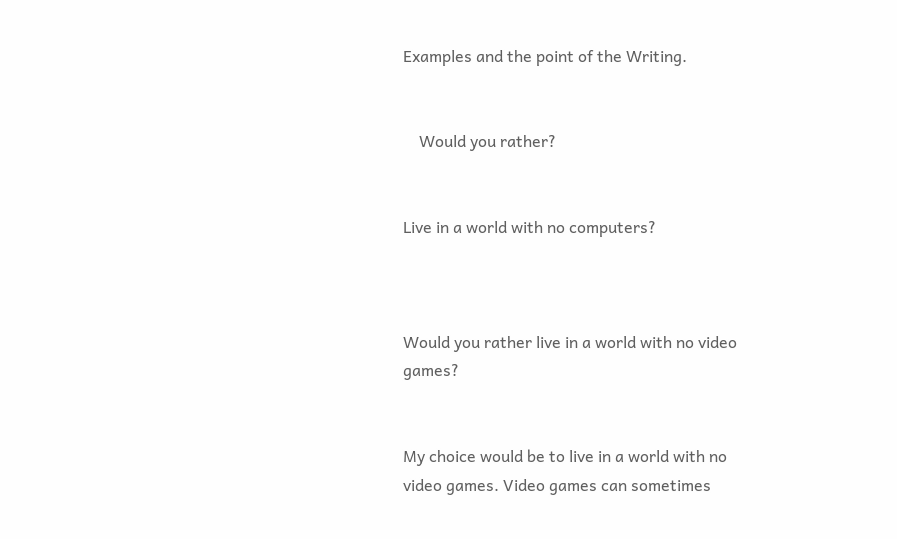Examples and the point of the Writing.


    Would you rather?


Live in a world with no computers?



Would you rather live in a world with no video games?


My choice would be to live in a world with no video games. Video games can sometimes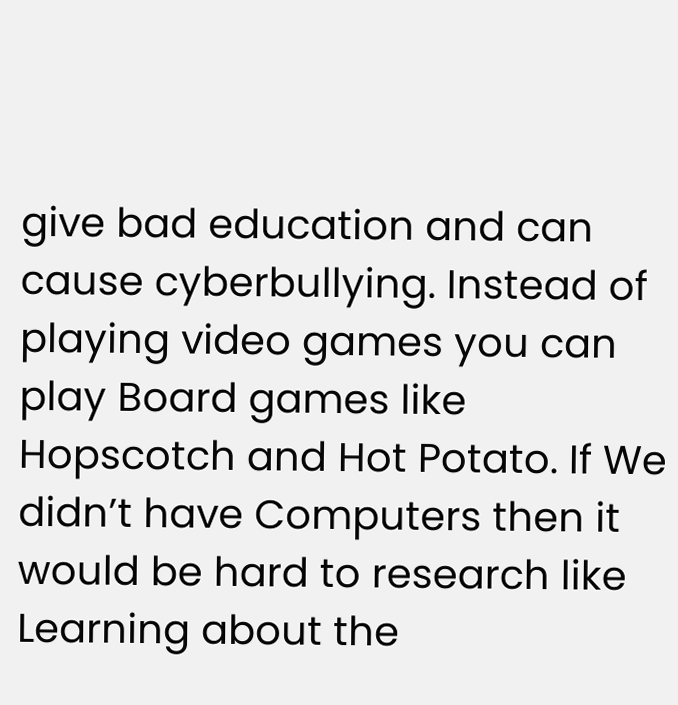give bad education and can cause cyberbullying. Instead of playing video games you can play Board games like Hopscotch and Hot Potato. If We didn’t have Computers then it would be hard to research like Learning about the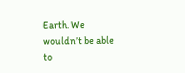Earth. We wouldn’t be able to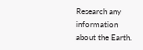Research any information about the Earth.